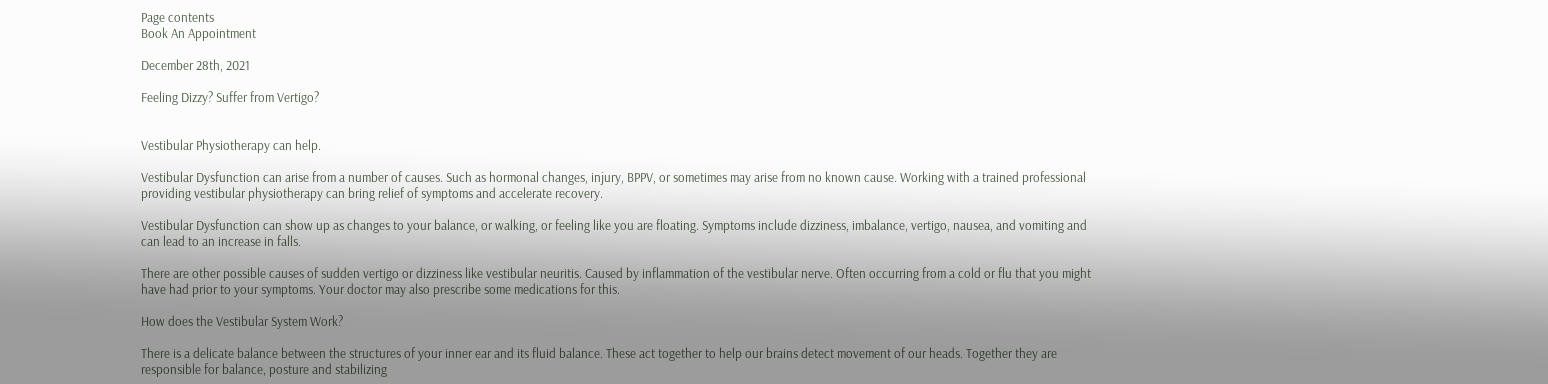Page contents
Book An Appointment

December 28th, 2021

Feeling Dizzy? Suffer from Vertigo?


Vestibular Physiotherapy can help.

Vestibular Dysfunction can arise from a number of causes. Such as hormonal changes, injury, BPPV, or sometimes may arise from no known cause. Working with a trained professional providing vestibular physiotherapy can bring relief of symptoms and accelerate recovery.

Vestibular Dysfunction can show up as changes to your balance, or walking, or feeling like you are floating. Symptoms include dizziness, imbalance, vertigo, nausea, and vomiting and can lead to an increase in falls.

There are other possible causes of sudden vertigo or dizziness like vestibular neuritis. Caused by inflammation of the vestibular nerve. Often occurring from a cold or flu that you might have had prior to your symptoms. Your doctor may also prescribe some medications for this.

How does the Vestibular System Work?

There is a delicate balance between the structures of your inner ear and its fluid balance. These act together to help our brains detect movement of our heads. Together they are responsible for balance, posture and stabilizing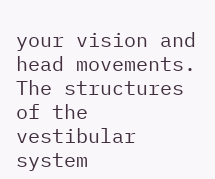your vision and head movements. The structures of the vestibular system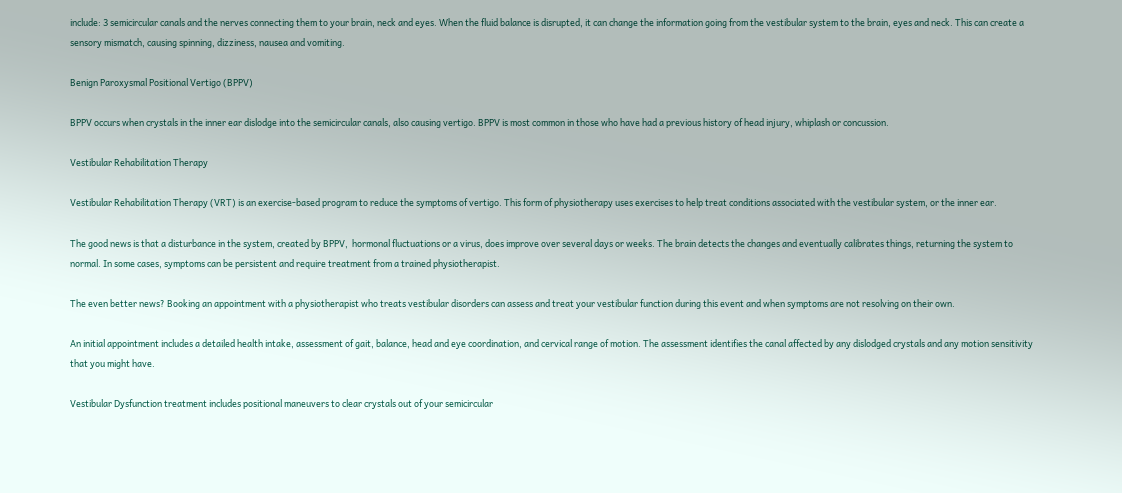include: 3 semicircular canals and the nerves connecting them to your brain, neck and eyes. When the fluid balance is disrupted, it can change the information going from the vestibular system to the brain, eyes and neck. This can create a sensory mismatch, causing spinning, dizziness, nausea and vomiting.

Benign Paroxysmal Positional Vertigo (BPPV)

BPPV occurs when crystals in the inner ear dislodge into the semicircular canals, also causing vertigo. BPPV is most common in those who have had a previous history of head injury, whiplash or concussion.

Vestibular Rehabilitation Therapy

Vestibular Rehabilitation Therapy (VRT) is an exercise-based program to reduce the symptoms of vertigo. This form of physiotherapy uses exercises to help treat conditions associated with the vestibular system, or the inner ear.

The good news is that a disturbance in the system, created by BPPV,  hormonal fluctuations or a virus, does improve over several days or weeks. The brain detects the changes and eventually calibrates things, returning the system to normal. In some cases, symptoms can be persistent and require treatment from a trained physiotherapist.

The even better news? Booking an appointment with a physiotherapist who treats vestibular disorders can assess and treat your vestibular function during this event and when symptoms are not resolving on their own.

An initial appointment includes a detailed health intake, assessment of gait, balance, head and eye coordination, and cervical range of motion. The assessment identifies the canal affected by any dislodged crystals and any motion sensitivity that you might have.

Vestibular Dysfunction treatment includes positional maneuvers to clear crystals out of your semicircular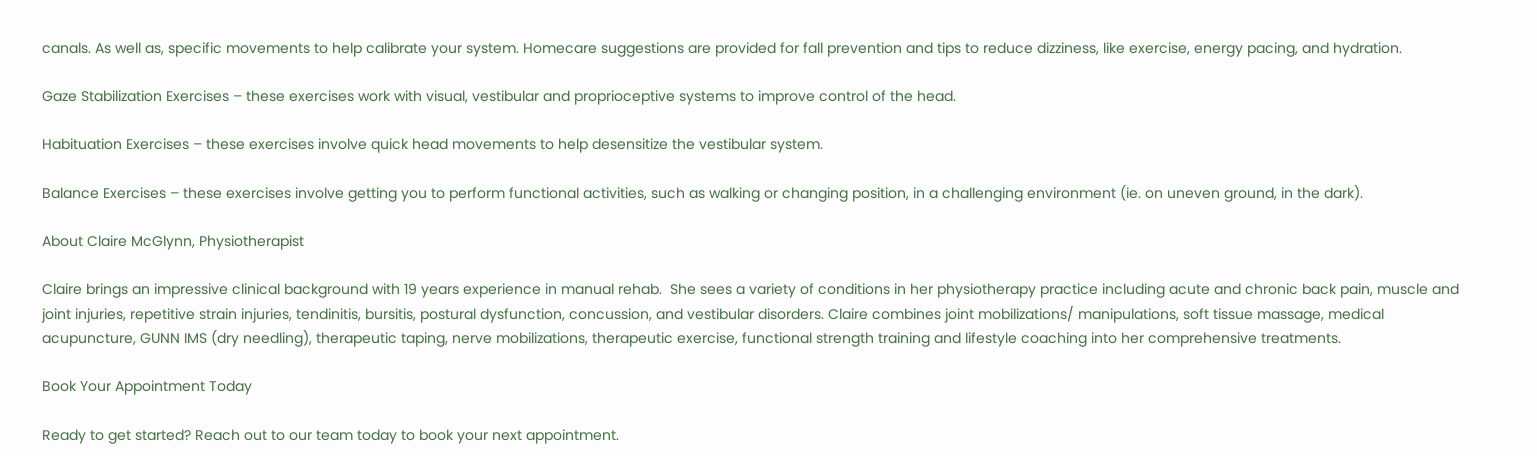canals. As well as, specific movements to help calibrate your system. Homecare suggestions are provided for fall prevention and tips to reduce dizziness, like exercise, energy pacing, and hydration.

Gaze Stabilization Exercises – these exercises work with visual, vestibular and proprioceptive systems to improve control of the head.

Habituation Exercises – these exercises involve quick head movements to help desensitize the vestibular system.

Balance Exercises – these exercises involve getting you to perform functional activities, such as walking or changing position, in a challenging environment (ie. on uneven ground, in the dark).

About Claire McGlynn, Physiotherapist

Claire brings an impressive clinical background with 19 years experience in manual rehab.  She sees a variety of conditions in her physiotherapy practice including acute and chronic back pain, muscle and joint injuries, repetitive strain injuries, tendinitis, bursitis, postural dysfunction, concussion, and vestibular disorders. Claire combines joint mobilizations/ manipulations, soft tissue massage, medical acupuncture, GUNN IMS (dry needling), therapeutic taping, nerve mobilizations, therapeutic exercise, functional strength training and lifestyle coaching into her comprehensive treatments.

Book Your Appointment Today

Ready to get started? Reach out to our team today to book your next appointment.